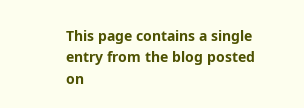This page contains a single entry from the blog posted on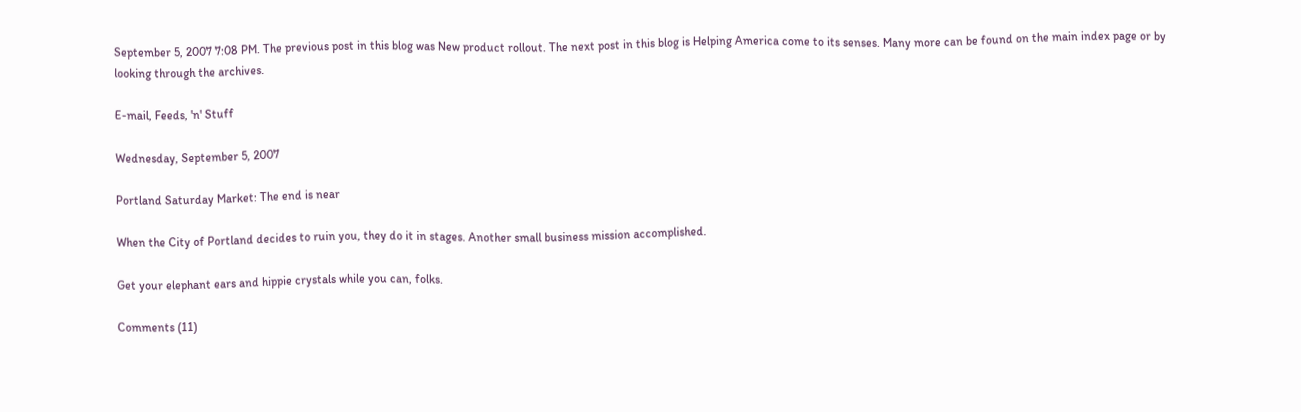September 5, 2007 7:08 PM. The previous post in this blog was New product rollout. The next post in this blog is Helping America come to its senses. Many more can be found on the main index page or by looking through the archives.

E-mail, Feeds, 'n' Stuff

Wednesday, September 5, 2007

Portland Saturday Market: The end is near

When the City of Portland decides to ruin you, they do it in stages. Another small business mission accomplished.

Get your elephant ears and hippie crystals while you can, folks.

Comments (11)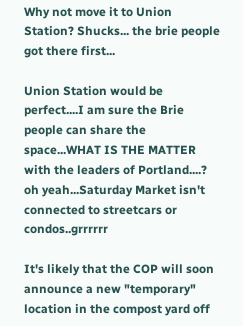Why not move it to Union Station? Shucks... the brie people got there first...

Union Station would be perfect....I am sure the Brie people can share the space...WHAT IS THE MATTER with the leaders of Portland....?
oh yeah...Saturday Market isn't connected to streetcars or condos..grrrrrr

It's likely that the COP will soon announce a new "temporary" location in the compost yard off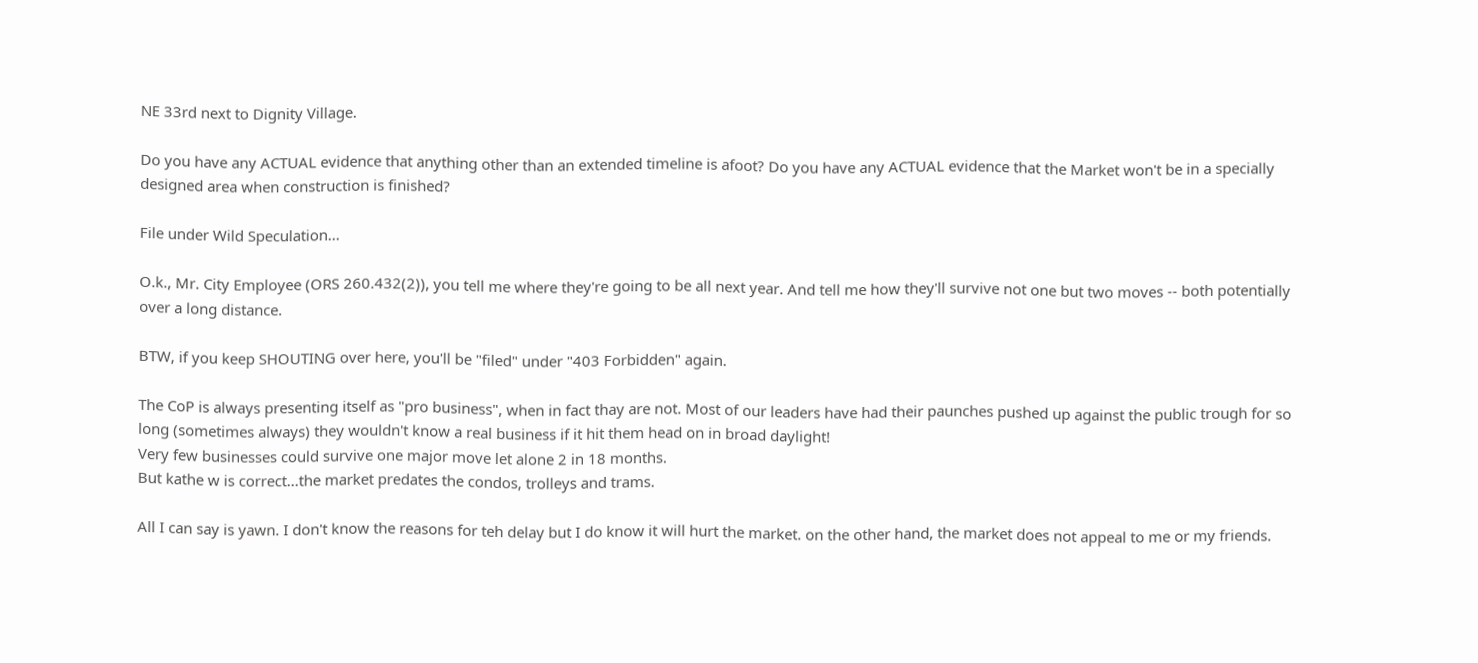NE 33rd next to Dignity Village.

Do you have any ACTUAL evidence that anything other than an extended timeline is afoot? Do you have any ACTUAL evidence that the Market won't be in a specially designed area when construction is finished?

File under Wild Speculation...

O.k., Mr. City Employee (ORS 260.432(2)), you tell me where they're going to be all next year. And tell me how they'll survive not one but two moves -- both potentially over a long distance.

BTW, if you keep SHOUTING over here, you'll be "filed" under "403 Forbidden" again.

The CoP is always presenting itself as "pro business", when in fact thay are not. Most of our leaders have had their paunches pushed up against the public trough for so long (sometimes always) they wouldn't know a real business if it hit them head on in broad daylight!
Very few businesses could survive one major move let alone 2 in 18 months.
But kathe w is correct...the market predates the condos, trolleys and trams.

All I can say is yawn. I don't know the reasons for teh delay but I do know it will hurt the market. on the other hand, the market does not appeal to me or my friends.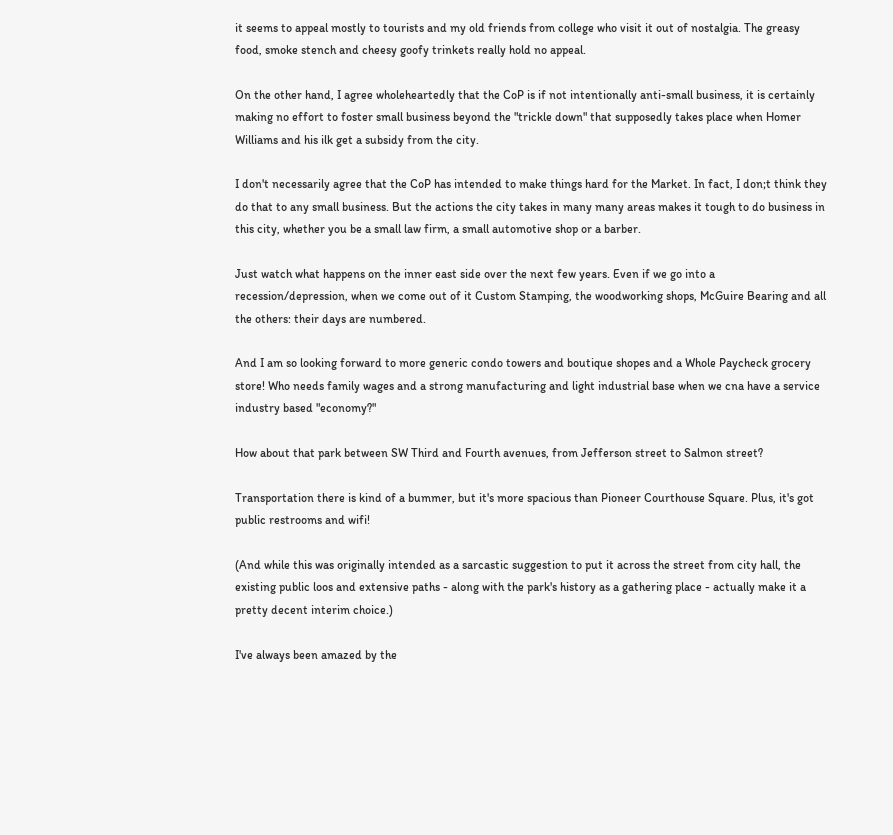it seems to appeal mostly to tourists and my old friends from college who visit it out of nostalgia. The greasy food, smoke stench and cheesy goofy trinkets really hold no appeal.

On the other hand, I agree wholeheartedly that the CoP is if not intentionally anti-small business, it is certainly making no effort to foster small business beyond the "trickle down" that supposedly takes place when Homer Williams and his ilk get a subsidy from the city.

I don't necessarily agree that the CoP has intended to make things hard for the Market. In fact, I don;t think they do that to any small business. But the actions the city takes in many many areas makes it tough to do business in this city, whether you be a small law firm, a small automotive shop or a barber.

Just watch what happens on the inner east side over the next few years. Even if we go into a recession/depression, when we come out of it Custom Stamping, the woodworking shops, McGuire Bearing and all the others: their days are numbered.

And I am so looking forward to more generic condo towers and boutique shopes and a Whole Paycheck grocery store! Who needs family wages and a strong manufacturing and light industrial base when we cna have a service industry based "economy?"

How about that park between SW Third and Fourth avenues, from Jefferson street to Salmon street?

Transportation there is kind of a bummer, but it's more spacious than Pioneer Courthouse Square. Plus, it's got public restrooms and wifi!

(And while this was originally intended as a sarcastic suggestion to put it across the street from city hall, the existing public loos and extensive paths - along with the park's history as a gathering place - actually make it a pretty decent interim choice.)

I've always been amazed by the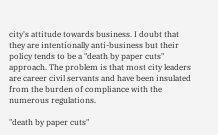city's attitude towards business. I doubt that they are intentionally anti-business but their policy tends to be a "death by paper cuts" approach. The problem is that most city leaders are career civil servants and have been insulated from the burden of compliance with the numerous regulations.

"death by paper cuts"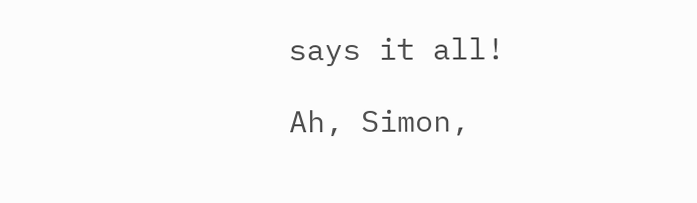says it all!

Ah, Simon,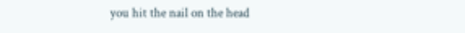you hit the nail on the head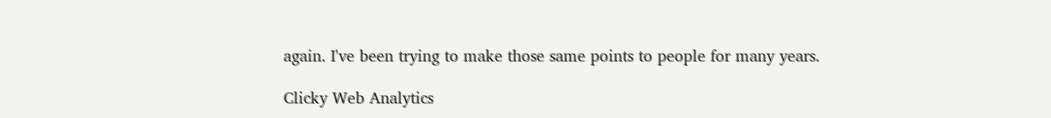again. I've been trying to make those same points to people for many years.

Clicky Web Analytics